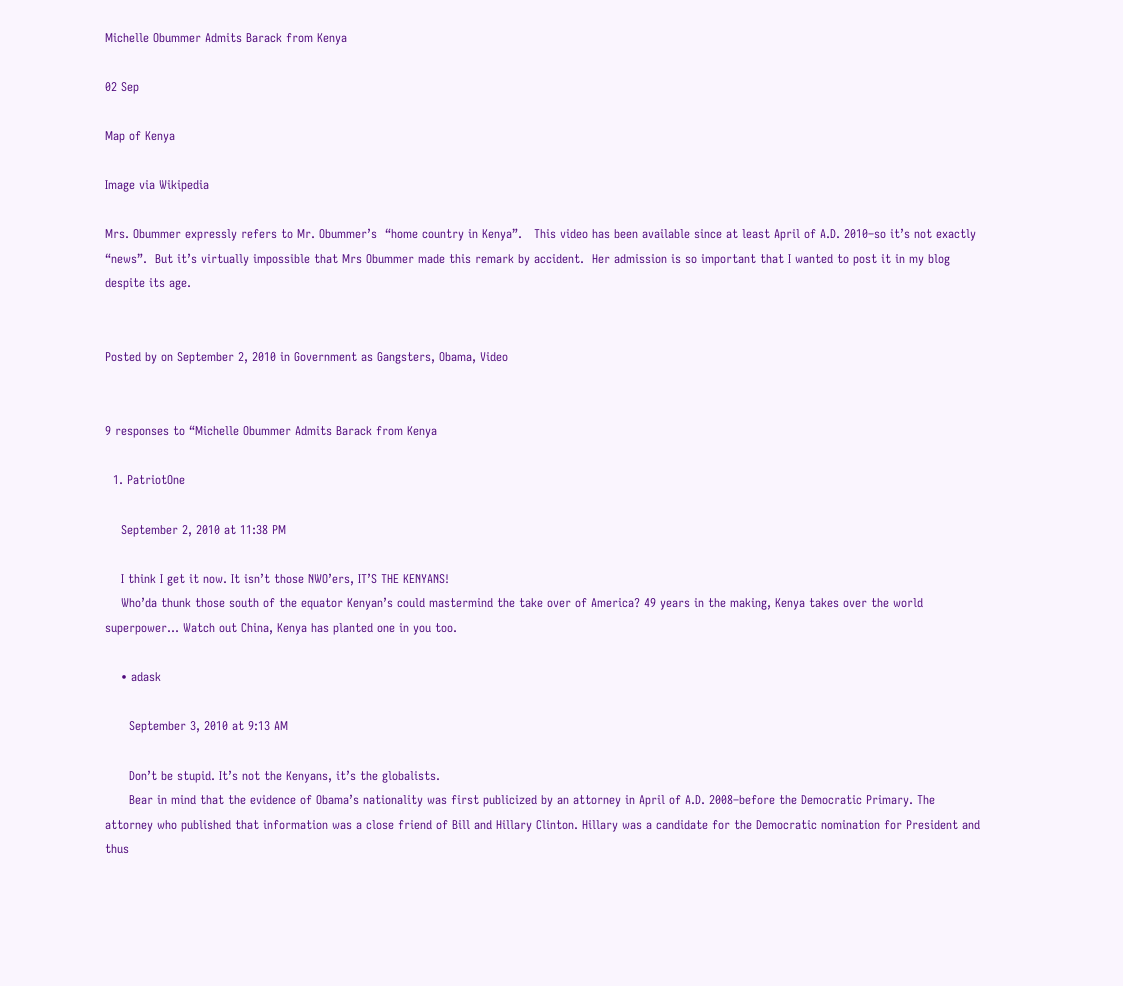Michelle Obummer Admits Barack from Kenya

02 Sep

Map of Kenya

Image via Wikipedia

Mrs. Obummer expressly refers to Mr. Obummer’s  “home country in Kenya”.   This video has been available since at least April of A.D. 2010–so it’s not exactly “news”.  But it’s virtually impossible that Mrs Obummer made this remark by accident.  Her admission is so important that I wanted to post it in my blog despite its age.


Posted by on September 2, 2010 in Government as Gangsters, Obama, Video


9 responses to “Michelle Obummer Admits Barack from Kenya

  1. PatriotOne

    September 2, 2010 at 11:38 PM

    I think I get it now. It isn’t those NWO’ers, IT’S THE KENYANS!
    Who’da thunk those south of the equator Kenyan’s could mastermind the take over of America? 49 years in the making, Kenya takes over the world superpower… Watch out China, Kenya has planted one in you too.

    • adask

      September 3, 2010 at 9:13 AM

      Don’t be stupid. It’s not the Kenyans, it’s the globalists.
      Bear in mind that the evidence of Obama’s nationality was first publicized by an attorney in April of A.D. 2008–before the Democratic Primary. The attorney who published that information was a close friend of Bill and Hillary Clinton. Hillary was a candidate for the Democratic nomination for President and thus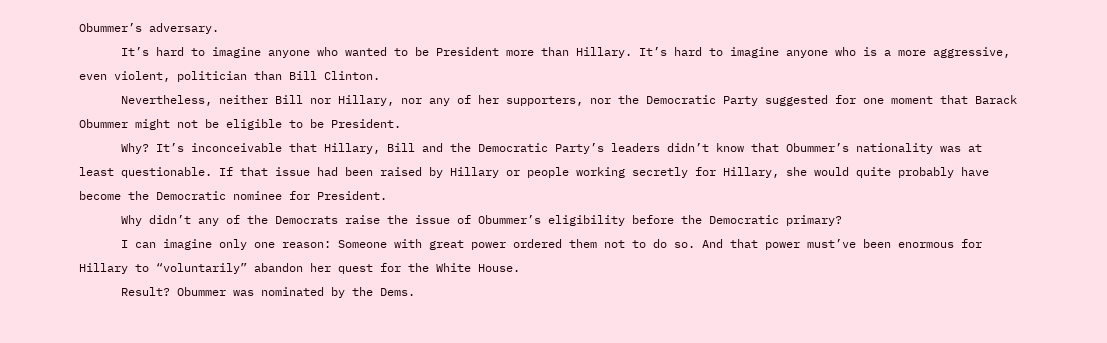Obummer’s adversary.
      It’s hard to imagine anyone who wanted to be President more than Hillary. It’s hard to imagine anyone who is a more aggressive, even violent, politician than Bill Clinton.
      Nevertheless, neither Bill nor Hillary, nor any of her supporters, nor the Democratic Party suggested for one moment that Barack Obummer might not be eligible to be President.
      Why? It’s inconceivable that Hillary, Bill and the Democratic Party’s leaders didn’t know that Obummer’s nationality was at least questionable. If that issue had been raised by Hillary or people working secretly for Hillary, she would quite probably have become the Democratic nominee for President.
      Why didn’t any of the Democrats raise the issue of Obummer’s eligibility before the Democratic primary?
      I can imagine only one reason: Someone with great power ordered them not to do so. And that power must’ve been enormous for Hillary to “voluntarily” abandon her quest for the White House.
      Result? Obummer was nominated by the Dems.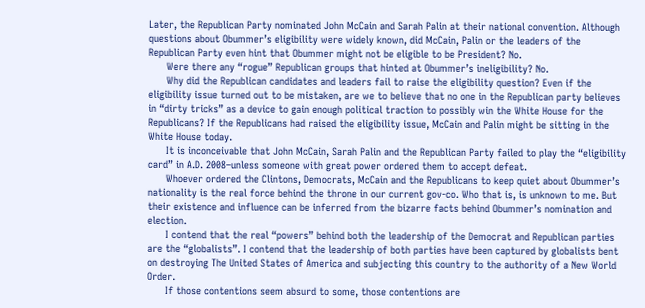Later, the Republican Party nominated John McCain and Sarah Palin at their national convention. Although questions about Obummer’s eligibility were widely known, did McCain, Palin or the leaders of the Republican Party even hint that Obummer might not be eligible to be President? No.
      Were there any “rogue” Republican groups that hinted at Obummer’s ineligibility? No.
      Why did the Republican candidates and leaders fail to raise the eligibility question? Even if the eligibility issue turned out to be mistaken, are we to believe that no one in the Republican party believes in “dirty tricks” as a device to gain enough political traction to possibly win the White House for the Republicans? If the Republicans had raised the eligibility issue, McCain and Palin might be sitting in the White House today.
      It is inconceivable that John McCain, Sarah Palin and the Republican Party failed to play the “eligibility card” in A.D. 2008–unless someone with great power ordered them to accept defeat.
      Whoever ordered the Clintons, Democrats, McCain and the Republicans to keep quiet about Obummer’s nationality is the real force behind the throne in our current gov-co. Who that is, is unknown to me. But their existence and influence can be inferred from the bizarre facts behind Obummer’s nomination and election.
      I contend that the real “powers” behind both the leadership of the Democrat and Republican parties are the “globalists”. I contend that the leadership of both parties have been captured by globalists bent on destroying The United States of America and subjecting this country to the authority of a New World Order.
      If those contentions seem absurd to some, those contentions are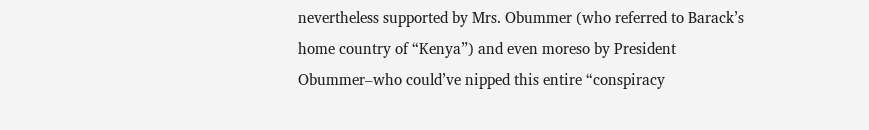nevertheless supported by Mrs. Obummer (who referred to Barack’s home country of “Kenya”) and even moreso by President Obummer–who could’ve nipped this entire “conspiracy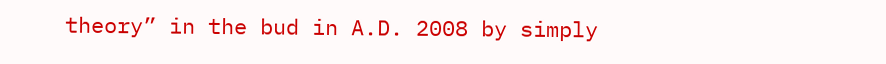theory” in the bud in A.D. 2008 by simply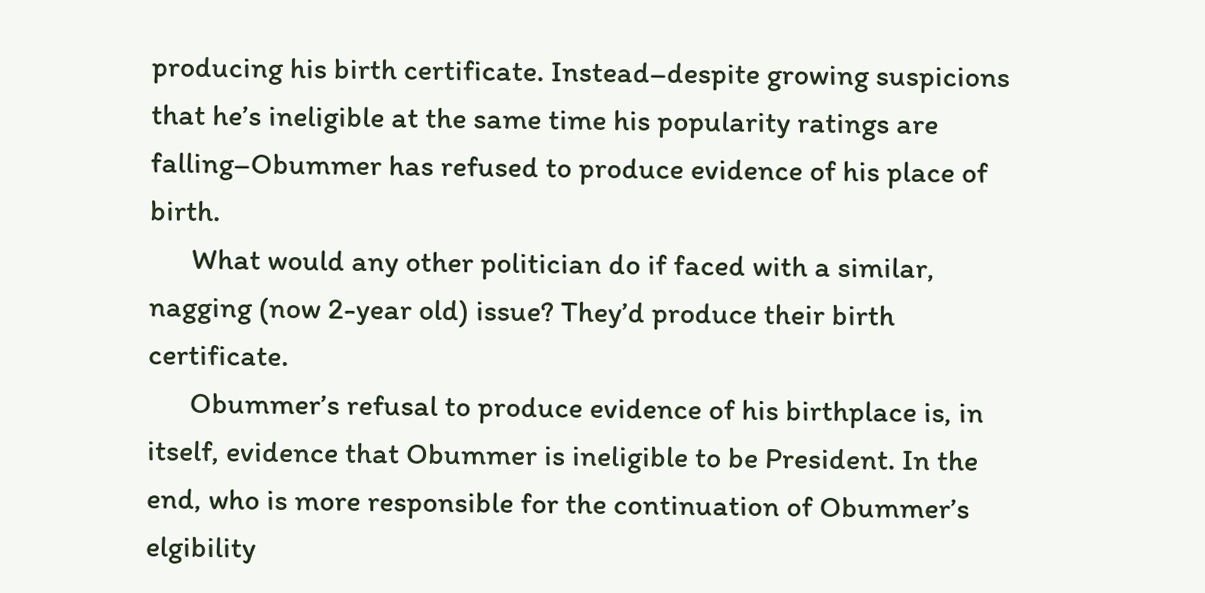producing his birth certificate. Instead–despite growing suspicions that he’s ineligible at the same time his popularity ratings are falling–Obummer has refused to produce evidence of his place of birth.
      What would any other politician do if faced with a similar, nagging (now 2-year old) issue? They’d produce their birth certificate.
      Obummer’s refusal to produce evidence of his birthplace is, in itself, evidence that Obummer is ineligible to be President. In the end, who is more responsible for the continuation of Obummer’s elgibility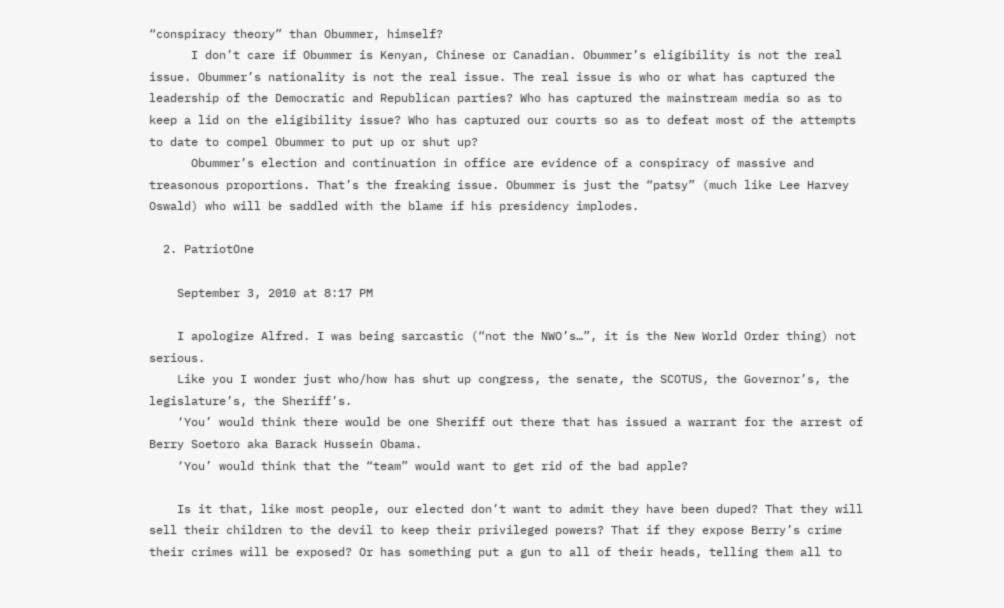“conspiracy theory” than Obummer, himself?
      I don’t care if Obummer is Kenyan, Chinese or Canadian. Obummer’s eligibility is not the real issue. Obummer’s nationality is not the real issue. The real issue is who or what has captured the leadership of the Democratic and Republican parties? Who has captured the mainstream media so as to keep a lid on the eligibility issue? Who has captured our courts so as to defeat most of the attempts to date to compel Obummer to put up or shut up?
      Obummer’s election and continuation in office are evidence of a conspiracy of massive and treasonous proportions. That’s the freaking issue. Obummer is just the “patsy” (much like Lee Harvey Oswald) who will be saddled with the blame if his presidency implodes.

  2. PatriotOne

    September 3, 2010 at 8:17 PM

    I apologize Alfred. I was being sarcastic (“not the NWO’s…”, it is the New World Order thing) not serious.
    Like you I wonder just who/how has shut up congress, the senate, the SCOTUS, the Governor’s, the legislature’s, the Sheriff’s.
    ‘You’ would think there would be one Sheriff out there that has issued a warrant for the arrest of Berry Soetoro aka Barack Hussein Obama.
    ‘You’ would think that the “team” would want to get rid of the bad apple?

    Is it that, like most people, our elected don’t want to admit they have been duped? That they will sell their children to the devil to keep their privileged powers? That if they expose Berry’s crime their crimes will be exposed? Or has something put a gun to all of their heads, telling them all to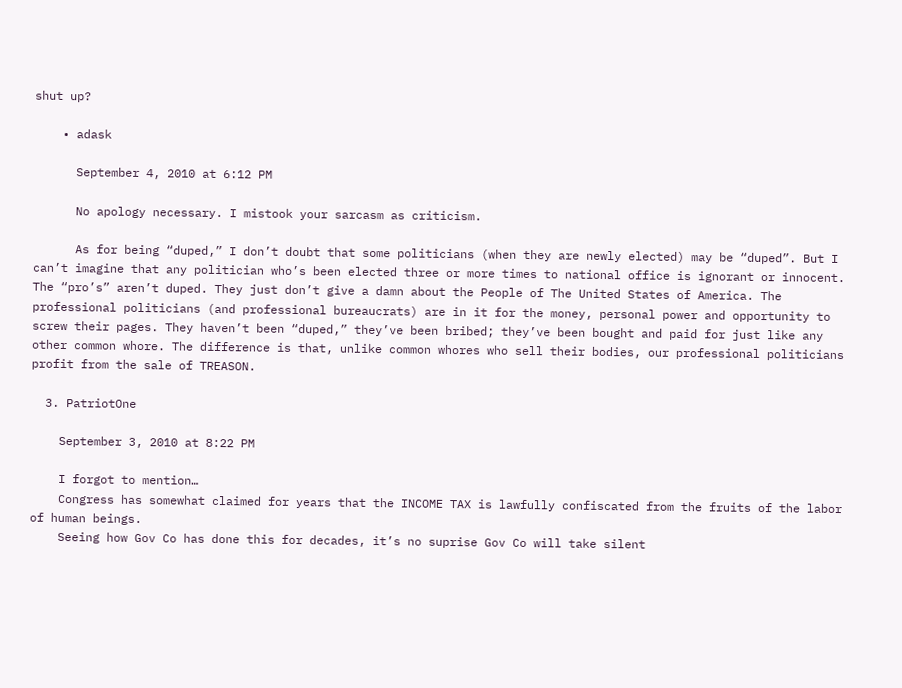shut up?

    • adask

      September 4, 2010 at 6:12 PM

      No apology necessary. I mistook your sarcasm as criticism.

      As for being “duped,” I don’t doubt that some politicians (when they are newly elected) may be “duped”. But I can’t imagine that any politician who’s been elected three or more times to national office is ignorant or innocent. The “pro’s” aren’t duped. They just don’t give a damn about the People of The United States of America. The professional politicians (and professional bureaucrats) are in it for the money, personal power and opportunity to screw their pages. They haven’t been “duped,” they’ve been bribed; they’ve been bought and paid for just like any other common whore. The difference is that, unlike common whores who sell their bodies, our professional politicians profit from the sale of TREASON.

  3. PatriotOne

    September 3, 2010 at 8:22 PM

    I forgot to mention…
    Congress has somewhat claimed for years that the INCOME TAX is lawfully confiscated from the fruits of the labor of human beings.
    Seeing how Gov Co has done this for decades, it’s no suprise Gov Co will take silent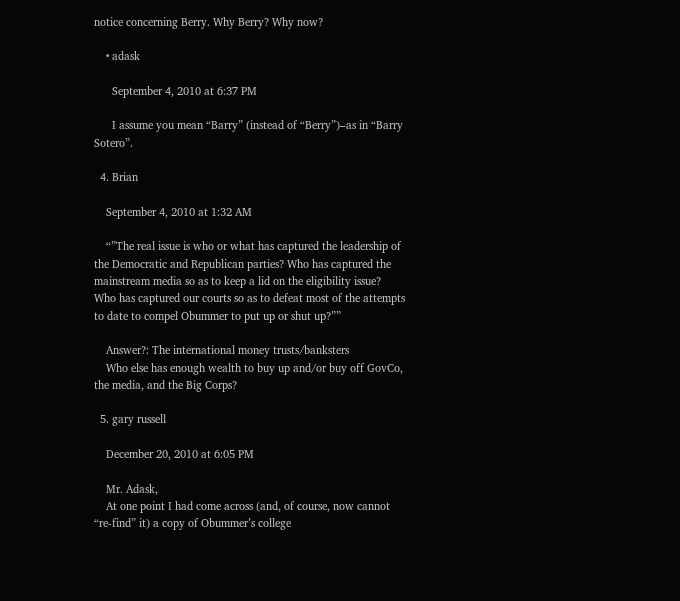notice concerning Berry. Why Berry? Why now?

    • adask

      September 4, 2010 at 6:37 PM

      I assume you mean “Barry” (instead of “Berry”)–as in “Barry Sotero”.

  4. Brian

    September 4, 2010 at 1:32 AM

    “”The real issue is who or what has captured the leadership of the Democratic and Republican parties? Who has captured the mainstream media so as to keep a lid on the eligibility issue? Who has captured our courts so as to defeat most of the attempts to date to compel Obummer to put up or shut up?””

    Answer?: The international money trusts/banksters
    Who else has enough wealth to buy up and/or buy off GovCo, the media, and the Big Corps?

  5. gary russell

    December 20, 2010 at 6:05 PM

    Mr. Adask,
    At one point I had come across (and, of course, now cannot “re-find” it) a copy of Obummer’s college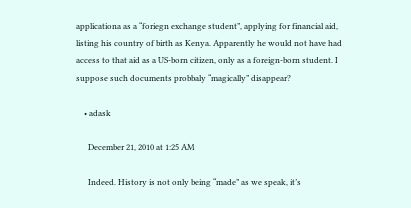applicationa as a “foriegn exchange student”, applying for financial aid, listing his country of birth as Kenya. Apparently he would not have had access to that aid as a US-born citizen, only as a foreign-born student. I suppose such documents probbaly “magically” disappear?

    • adask

      December 21, 2010 at 1:25 AM

      Indeed. History is not only being “made” as we speak, it’s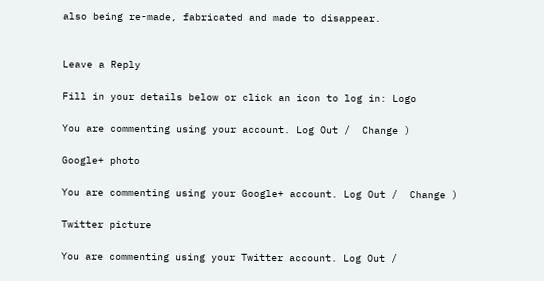also being re-made, fabricated and made to disappear.


Leave a Reply

Fill in your details below or click an icon to log in: Logo

You are commenting using your account. Log Out /  Change )

Google+ photo

You are commenting using your Google+ account. Log Out /  Change )

Twitter picture

You are commenting using your Twitter account. Log Out /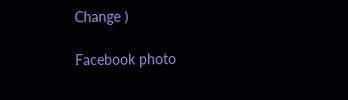Change )

Facebook photo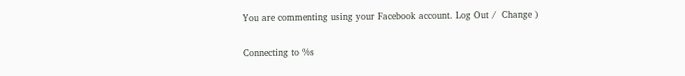You are commenting using your Facebook account. Log Out /  Change )


Connecting to %s